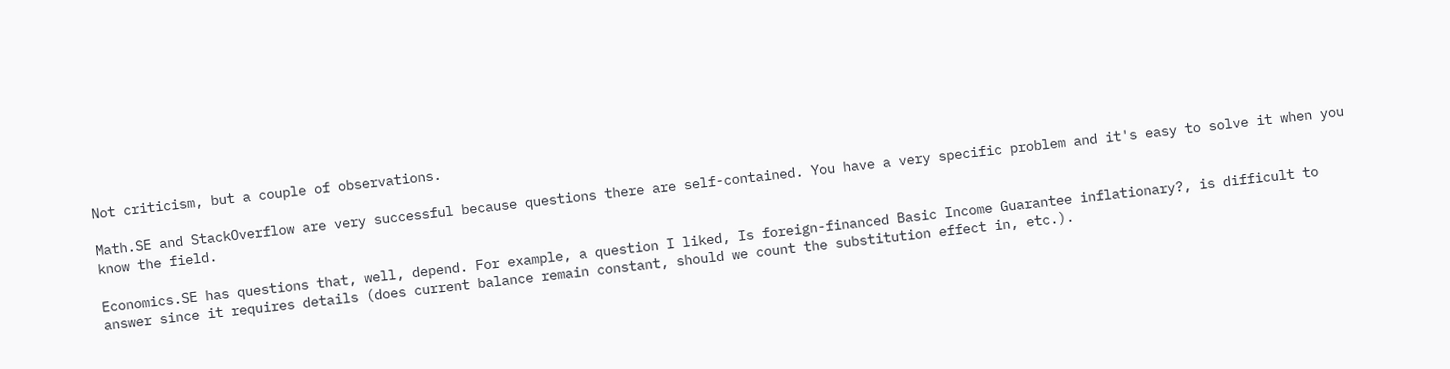Not criticism, but a couple of observations.

Math.SE and StackOverflow are very successful because questions there are self-contained. You have a very specific problem and it's easy to solve it when you know the field.

Economics.SE has questions that, well, depend. For example, a question I liked, Is foreign-financed Basic Income Guarantee inflationary?, is difficult to answer since it requires details (does current balance remain constant, should we count the substitution effect in, etc.).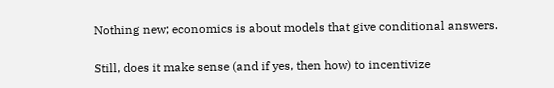Nothing new; economics is about models that give conditional answers.

Still, does it make sense (and if yes, then how) to incentivize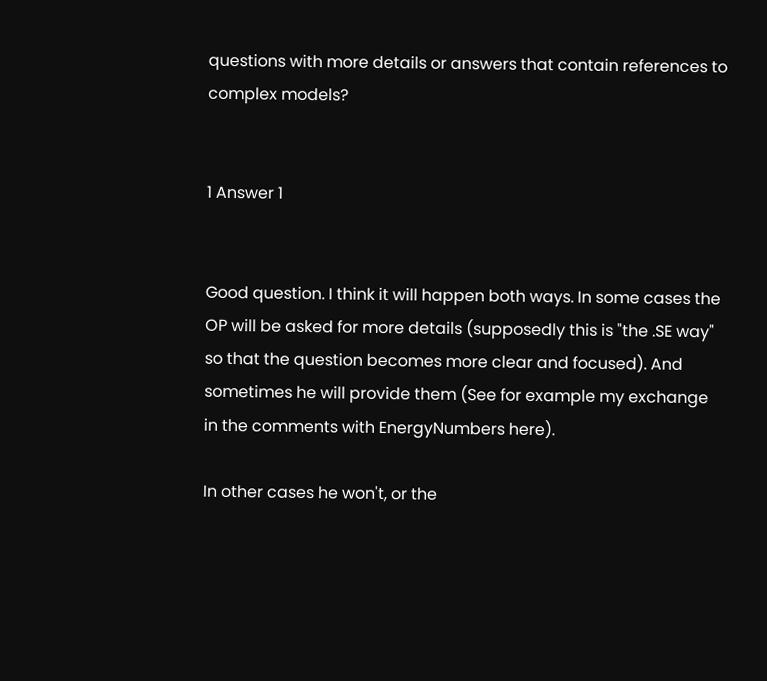questions with more details or answers that contain references to complex models?


1 Answer 1


Good question. I think it will happen both ways. In some cases the OP will be asked for more details (supposedly this is "the .SE way" so that the question becomes more clear and focused). And sometimes he will provide them (See for example my exchange in the comments with EnergyNumbers here).

In other cases he won't, or the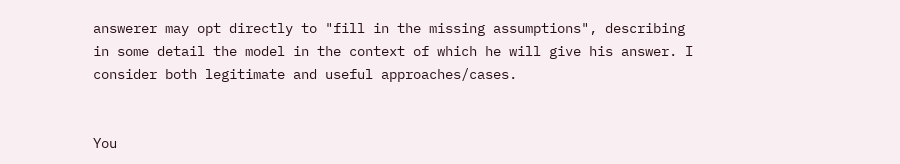answerer may opt directly to "fill in the missing assumptions", describing in some detail the model in the context of which he will give his answer. I consider both legitimate and useful approaches/cases.


You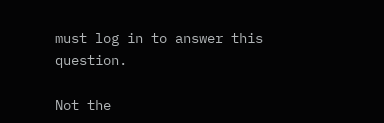must log in to answer this question.

Not the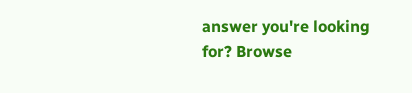answer you're looking for? Browse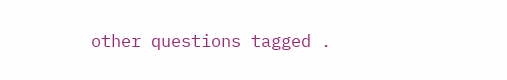other questions tagged .